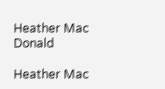Heather Mac Donald

Heather Mac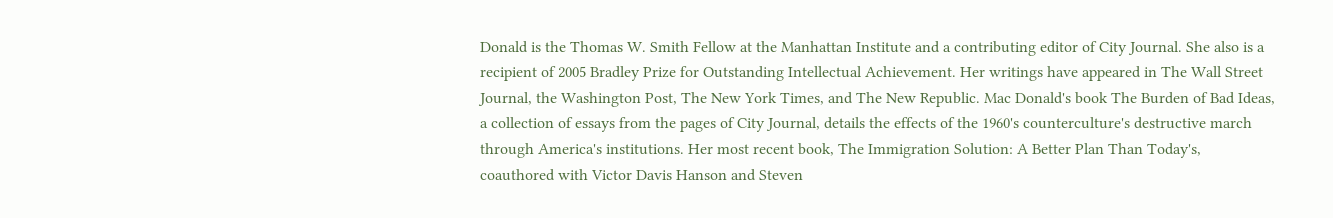Donald is the Thomas W. Smith Fellow at the Manhattan Institute and a contributing editor of City Journal. She also is a recipient of 2005 Bradley Prize for Outstanding Intellectual Achievement. Her writings have appeared in The Wall Street Journal, the Washington Post, The New York Times, and The New Republic. Mac Donald's book The Burden of Bad Ideas, a collection of essays from the pages of City Journal, details the effects of the 1960's counterculture's destructive march through America's institutions. Her most recent book, The Immigration Solution: A Better Plan Than Today's, coauthored with Victor Davis Hanson and Steven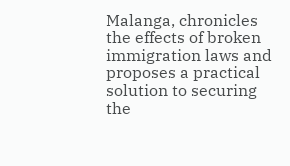Malanga, chronicles the effects of broken immigration laws and proposes a practical solution to securing the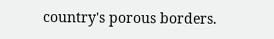country's porous borders.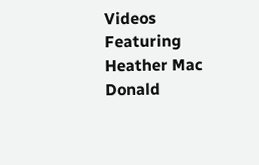Videos Featuring Heather Mac Donald